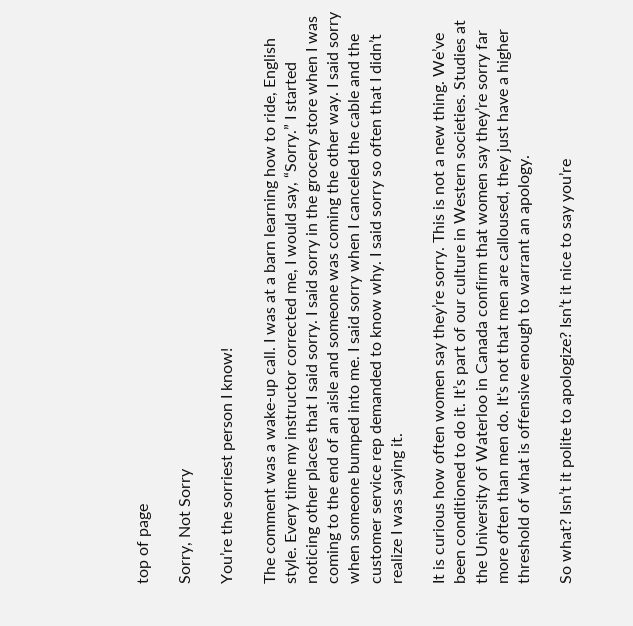top of page

Sorry, Not Sorry

You’re the sorriest person I know!

The comment was a wake-up call. I was at a barn learning how to ride, English style. Every time my instructor corrected me, I would say, “Sorry.” I started noticing other places that I said sorry. I said sorry in the grocery store when I was coming to the end of an aisle and someone was coming the other way. I said sorry when someone bumped into me. I said sorry when I canceled the cable and the customer service rep demanded to know why. I said sorry so often that I didn’t realize I was saying it.

It is curious how often women say they’re sorry. This is not a new thing. We’ve been conditioned to do it. It’s part of our culture in Western societies. Studies at the University of Waterloo in Canada confirm that women say they’re sorry far more often than men do. It's not that men are calloused, they just have a higher threshold of what is offensive enough to warrant an apology.

So what? Isn’t it polite to apologize? Isn’t it nice to say you’re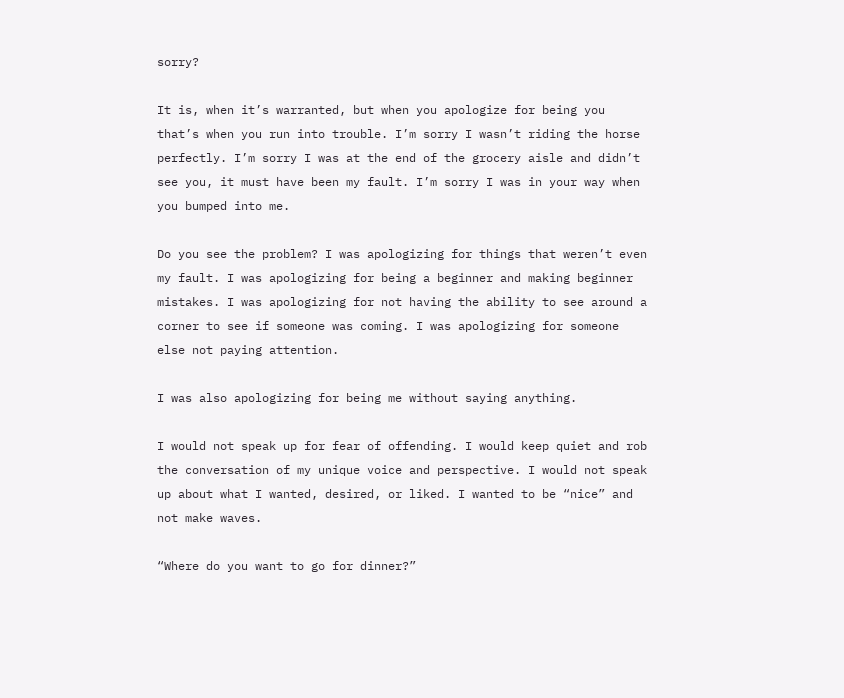sorry?

It is, when it’s warranted, but when you apologize for being you that’s when you run into trouble. I’m sorry I wasn’t riding the horse perfectly. I’m sorry I was at the end of the grocery aisle and didn’t see you, it must have been my fault. I’m sorry I was in your way when you bumped into me.

Do you see the problem? I was apologizing for things that weren’t even my fault. I was apologizing for being a beginner and making beginner mistakes. I was apologizing for not having the ability to see around a corner to see if someone was coming. I was apologizing for someone else not paying attention.

I was also apologizing for being me without saying anything.

I would not speak up for fear of offending. I would keep quiet and rob the conversation of my unique voice and perspective. I would not speak up about what I wanted, desired, or liked. I wanted to be “nice” and not make waves.

“Where do you want to go for dinner?”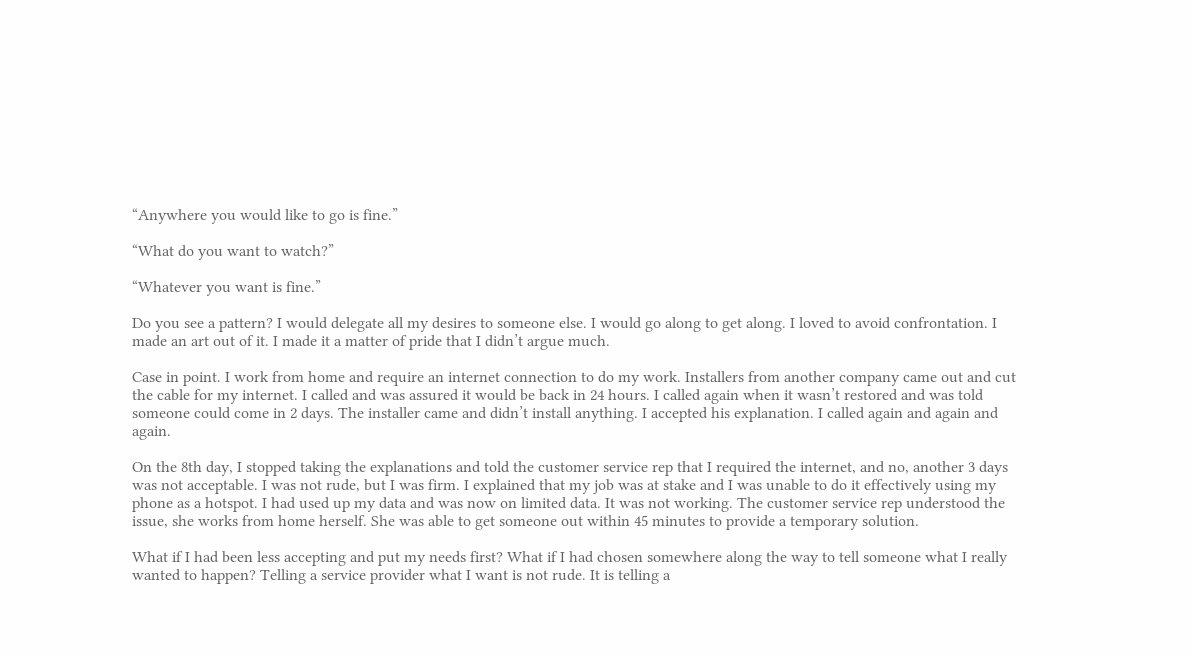“Anywhere you would like to go is fine.”

“What do you want to watch?”

“Whatever you want is fine.”

Do you see a pattern? I would delegate all my desires to someone else. I would go along to get along. I loved to avoid confrontation. I made an art out of it. I made it a matter of pride that I didn’t argue much.

Case in point. I work from home and require an internet connection to do my work. Installers from another company came out and cut the cable for my internet. I called and was assured it would be back in 24 hours. I called again when it wasn’t restored and was told someone could come in 2 days. The installer came and didn’t install anything. I accepted his explanation. I called again and again and again.

On the 8th day, I stopped taking the explanations and told the customer service rep that I required the internet, and no, another 3 days was not acceptable. I was not rude, but I was firm. I explained that my job was at stake and I was unable to do it effectively using my phone as a hotspot. I had used up my data and was now on limited data. It was not working. The customer service rep understood the issue, she works from home herself. She was able to get someone out within 45 minutes to provide a temporary solution.

What if I had been less accepting and put my needs first? What if I had chosen somewhere along the way to tell someone what I really wanted to happen? Telling a service provider what I want is not rude. It is telling a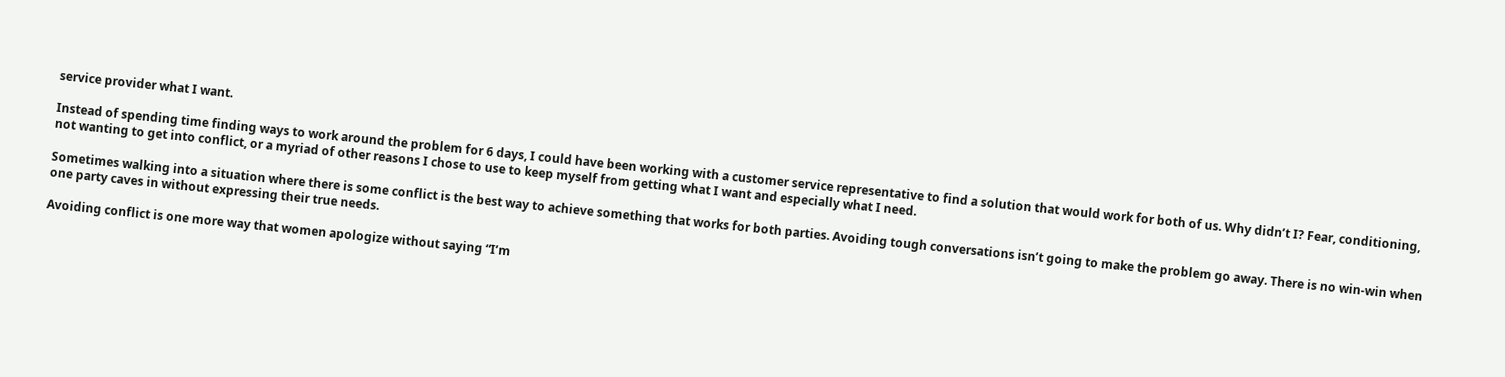service provider what I want.

Instead of spending time finding ways to work around the problem for 6 days, I could have been working with a customer service representative to find a solution that would work for both of us. Why didn’t I? Fear, conditioning, not wanting to get into conflict, or a myriad of other reasons I chose to use to keep myself from getting what I want and especially what I need.

Sometimes walking into a situation where there is some conflict is the best way to achieve something that works for both parties. Avoiding tough conversations isn’t going to make the problem go away. There is no win-win when one party caves in without expressing their true needs.

Avoiding conflict is one more way that women apologize without saying “I’m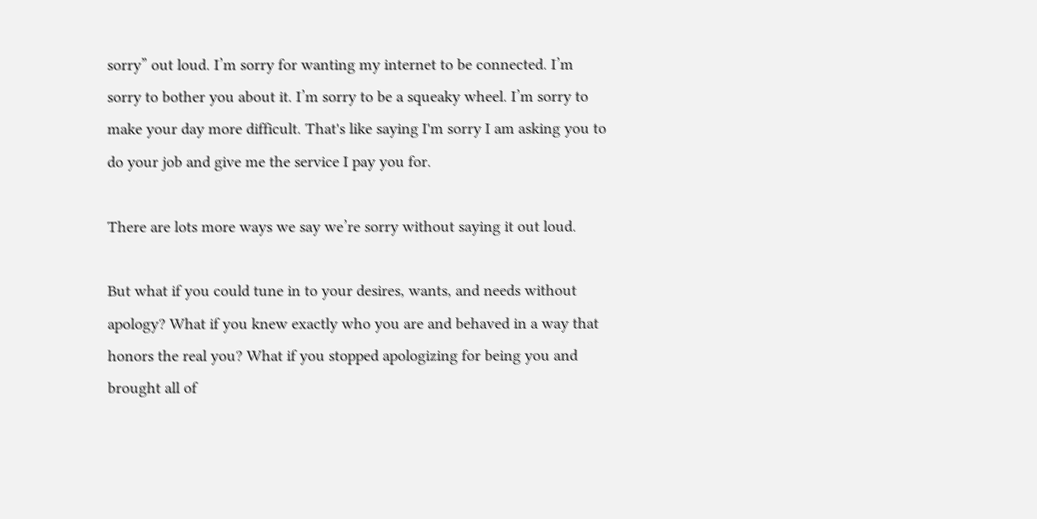sorry” out loud. I’m sorry for wanting my internet to be connected. I’m sorry to bother you about it. I’m sorry to be a squeaky wheel. I’m sorry to make your day more difficult. That's like saying I'm sorry I am asking you to do your job and give me the service I pay you for.

There are lots more ways we say we’re sorry without saying it out loud.

But what if you could tune in to your desires, wants, and needs without apology? What if you knew exactly who you are and behaved in a way that honors the real you? What if you stopped apologizing for being you and brought all of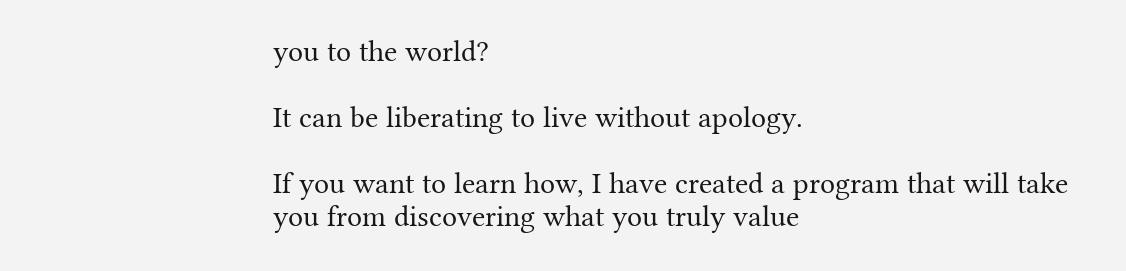you to the world?

It can be liberating to live without apology.

If you want to learn how, I have created a program that will take you from discovering what you truly value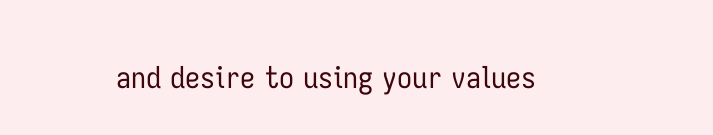and desire to using your values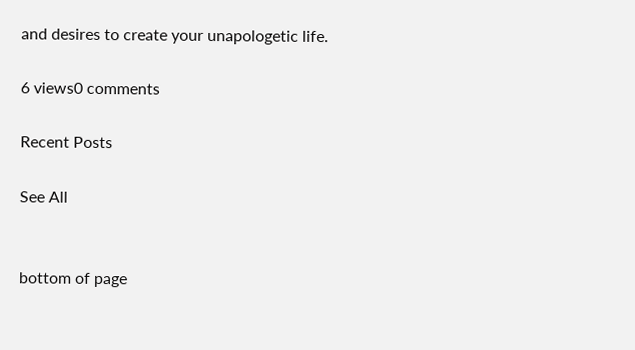and desires to create your unapologetic life.

6 views0 comments

Recent Posts

See All


bottom of page